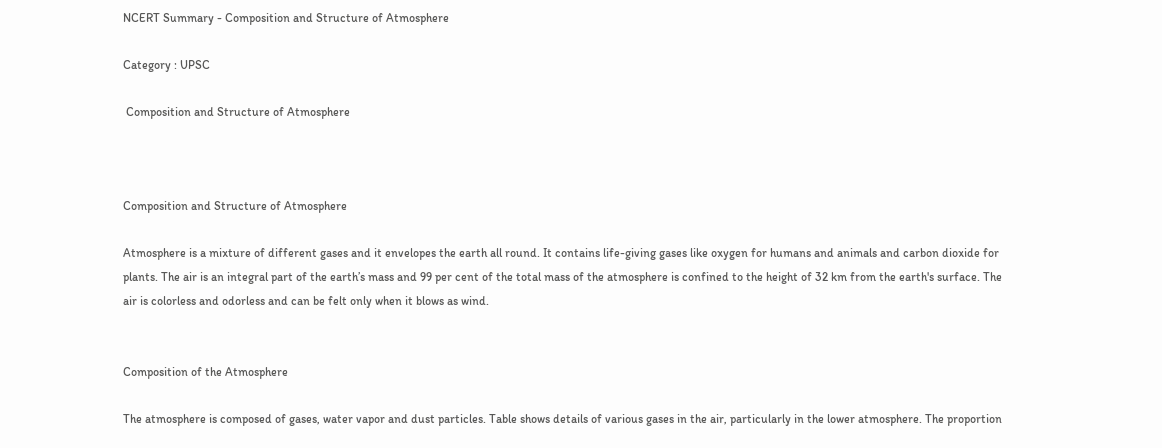NCERT Summary - Composition and Structure of Atmosphere

Category : UPSC

 Composition and Structure of Atmosphere



Composition and Structure of Atmosphere

Atmosphere is a mixture of different gases and it envelopes the earth all round. It contains life-giving gases like oxygen for humans and animals and carbon dioxide for plants. The air is an integral part of the earth’s mass and 99 per cent of the total mass of the atmosphere is confined to the height of 32 km from the earth's surface. The air is colorless and odorless and can be felt only when it blows as wind.


Composition of the Atmosphere

The atmosphere is composed of gases, water vapor and dust particles. Table shows details of various gases in the air, particularly in the lower atmosphere. The proportion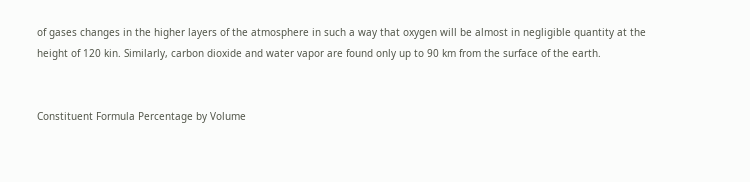of gases changes in the higher layers of the atmosphere in such a way that oxygen will be almost in negligible quantity at the height of 120 kin. Similarly, carbon dioxide and water vapor are found only up to 90 km from the surface of the earth.


Constituent Formula Percentage by Volume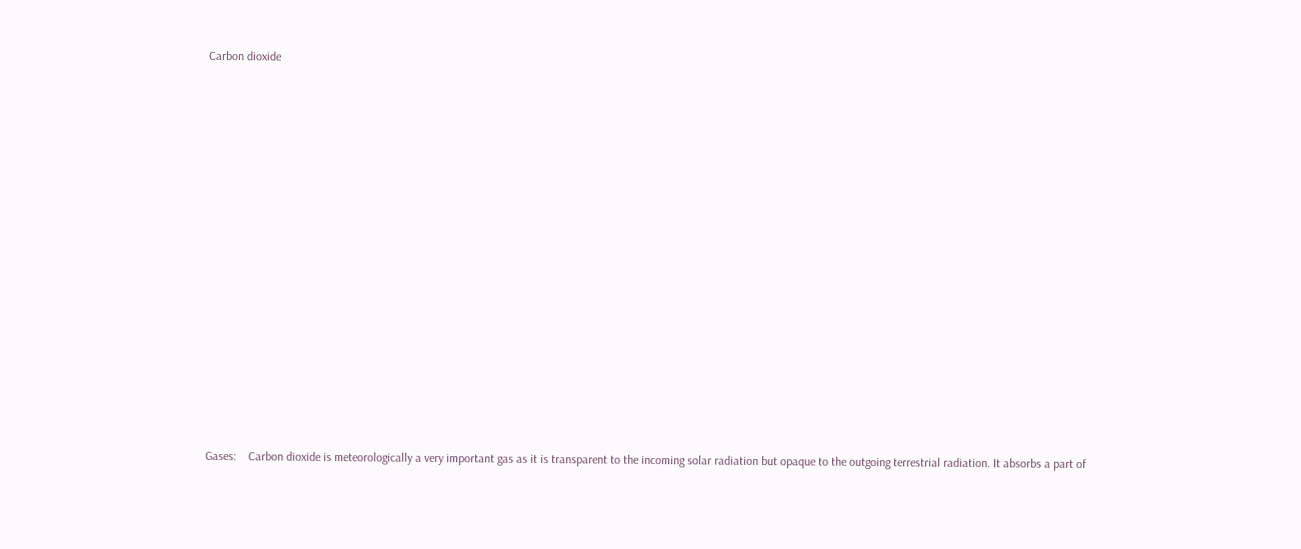Carbon dioxide



















Gases:    Carbon dioxide is meteorologically a very important gas as it is transparent to the incoming solar radiation but opaque to the outgoing terrestrial radiation. It absorbs a part of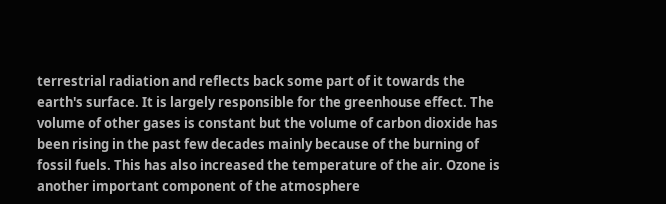terrestrial radiation and reflects back some part of it towards the earth's surface. It is largely responsible for the greenhouse effect. The volume of other gases is constant but the volume of carbon dioxide has been rising in the past few decades mainly because of the burning of fossil fuels. This has also increased the temperature of the air. Ozone is another important component of the atmosphere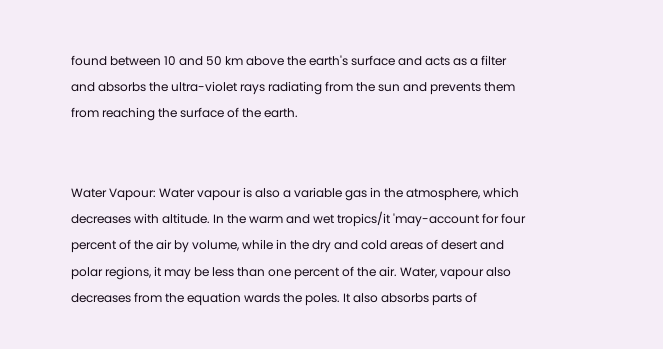found between 10 and 50 km above the earth's surface and acts as a filter and absorbs the ultra-violet rays radiating from the sun and prevents them from reaching the surface of the earth.


Water Vapour: Water vapour is also a variable gas in the atmosphere, which decreases with altitude. In the warm and wet tropics/it 'may-account for four percent of the air by volume, while in the dry and cold areas of desert and polar regions, it may be less than one percent of the air. Water, vapour also decreases from the equation wards the poles. It also absorbs parts of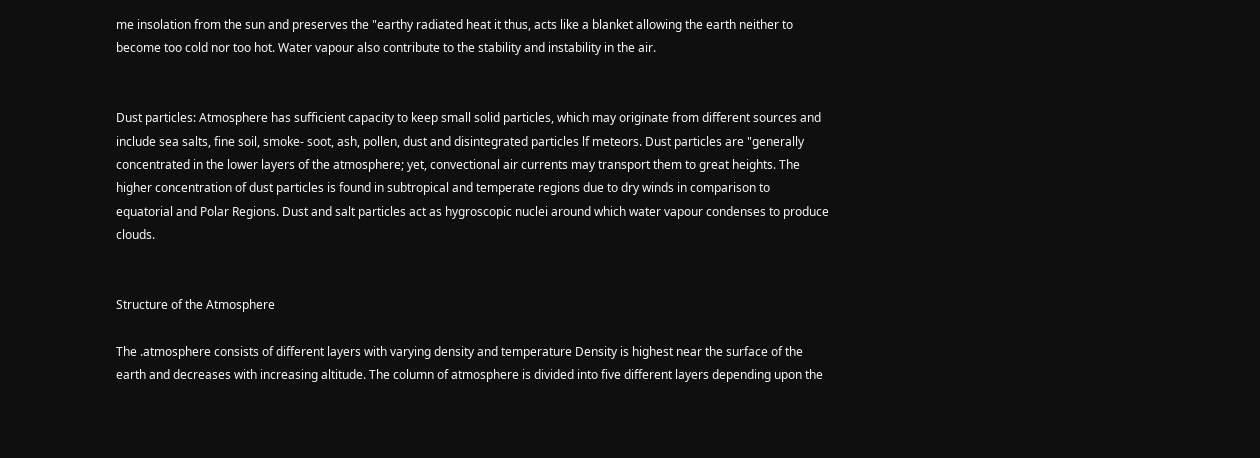me insolation from the sun and preserves the "earthy radiated heat it thus, acts like a blanket allowing the earth neither to become too cold nor too hot. Water vapour also contribute to the stability and instability in the air.


Dust particles: Atmosphere has sufficient capacity to keep small solid particles, which may originate from different sources and include sea salts, fine soil, smoke- soot, ash, pollen, dust and disintegrated particles lf meteors. Dust particles are "generally concentrated in the lower layers of the atmosphere; yet, convectional air currents may transport them to great heights. The higher concentration of dust particles is found in subtropical and temperate regions due to dry winds in comparison to equatorial and Polar Regions. Dust and salt particles act as hygroscopic nuclei around which water vapour condenses to produce clouds.


Structure of the Atmosphere

The .atmosphere consists of different layers with varying density and temperature Density is highest near the surface of the earth and decreases with increasing altitude. The column of atmosphere is divided into five different layers depending upon the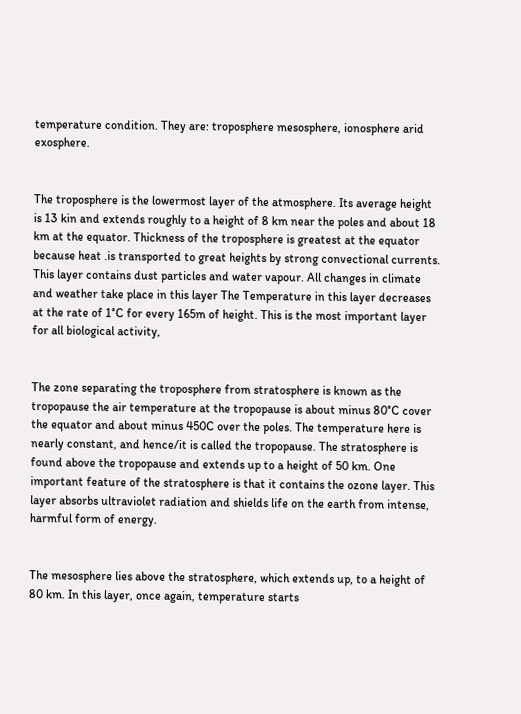temperature condition. They are: troposphere mesosphere, ionosphere arid exosphere.


The troposphere is the lowermost layer of the atmosphere. Its average height is 13 kin and extends roughly to a height of 8 km near the poles and about 18 km at the equator. Thickness of the troposphere is greatest at the equator because heat .is transported to great heights by strong convectional currents. This layer contains dust particles and water vapour. All changes in climate and weather take place in this layer The Temperature in this layer decreases at the rate of 1°C for every 165m of height. This is the most important layer for all biological activity,


The zone separating the troposphere from stratosphere is known as the tropopause the air temperature at the tropopause is about minus 80°C cover the equator and about minus 450C over the poles. The temperature here is nearly constant, and hence/it is called the tropopause. The stratosphere is found above the tropopause and extends up to a height of 50 km. One important feature of the stratosphere is that it contains the ozone layer. This layer absorbs ultraviolet radiation and shields life on the earth from intense, harmful form of energy.


The mesosphere lies above the stratosphere, which extends up, to a height of 80 km. In this layer, once again, temperature starts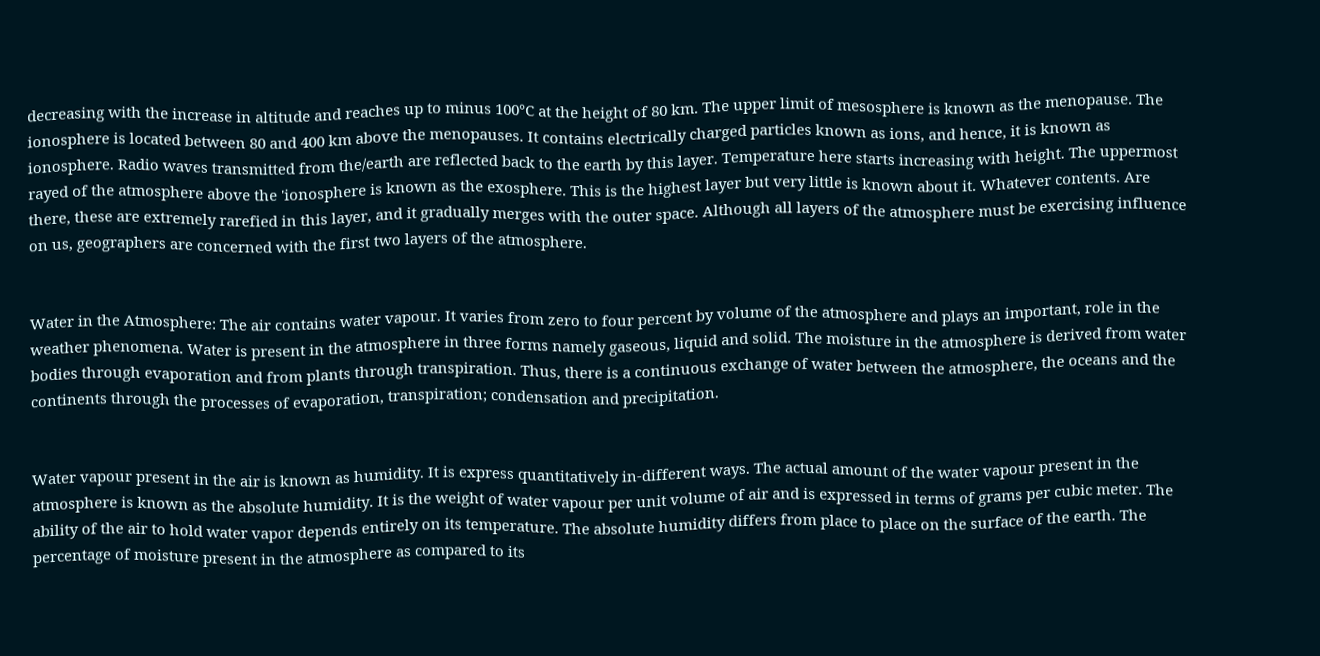decreasing with the increase in altitude and reaches up to minus 100°C at the height of 80 km. The upper limit of mesosphere is known as the menopause. The ionosphere is located between 80 and 400 km above the menopauses. It contains electrically charged particles known as ions, and hence, it is known as ionosphere. Radio waves transmitted from the/earth are reflected back to the earth by this layer. Temperature here starts increasing with height. The uppermost rayed of the atmosphere above the 'ionosphere is known as the exosphere. This is the highest layer but very little is known about it. Whatever contents. Are there, these are extremely rarefied in this layer, and it gradually merges with the outer space. Although all layers of the atmosphere must be exercising influence on us, geographers are concerned with the first two layers of the atmosphere.


Water in the Atmosphere: The air contains water vapour. It varies from zero to four percent by volume of the atmosphere and plays an important, role in the weather phenomena. Water is present in the atmosphere in three forms namely gaseous, liquid and solid. The moisture in the atmosphere is derived from water bodies through evaporation and from plants through transpiration. Thus, there is a continuous exchange of water between the atmosphere, the oceans and the continents through the processes of evaporation, transpiration; condensation and precipitation.


Water vapour present in the air is known as humidity. It is express quantitatively in-different ways. The actual amount of the water vapour present in the atmosphere is known as the absolute humidity. It is the weight of water vapour per unit volume of air and is expressed in terms of grams per cubic meter. The ability of the air to hold water vapor depends entirely on its temperature. The absolute humidity differs from place to place on the surface of the earth. The percentage of moisture present in the atmosphere as compared to its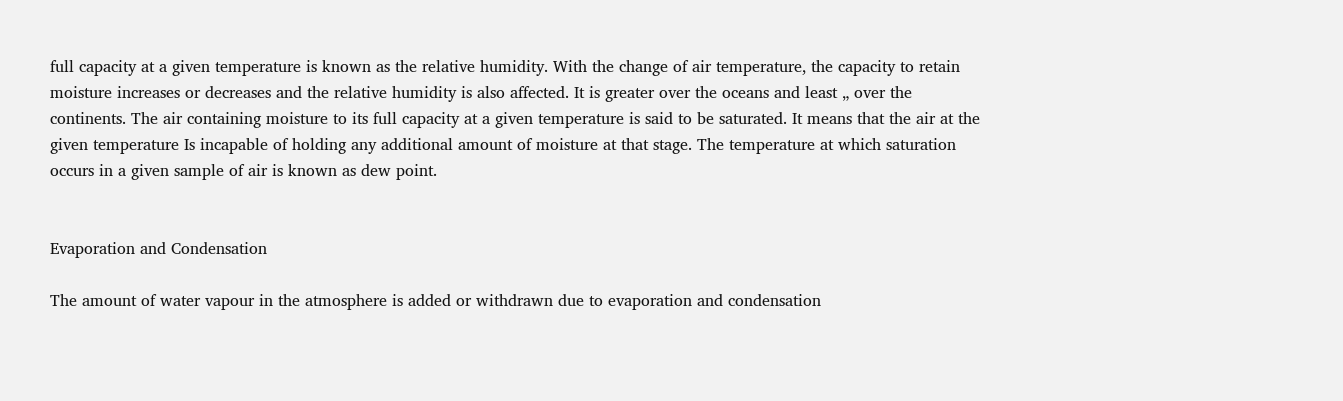full capacity at a given temperature is known as the relative humidity. With the change of air temperature, the capacity to retain moisture increases or decreases and the relative humidity is also affected. It is greater over the oceans and least „ over the continents. The air containing moisture to its full capacity at a given temperature is said to be saturated. It means that the air at the given temperature Is incapable of holding any additional amount of moisture at that stage. The temperature at which saturation occurs in a given sample of air is known as dew point.


Evaporation and Condensation

The amount of water vapour in the atmosphere is added or withdrawn due to evaporation and condensation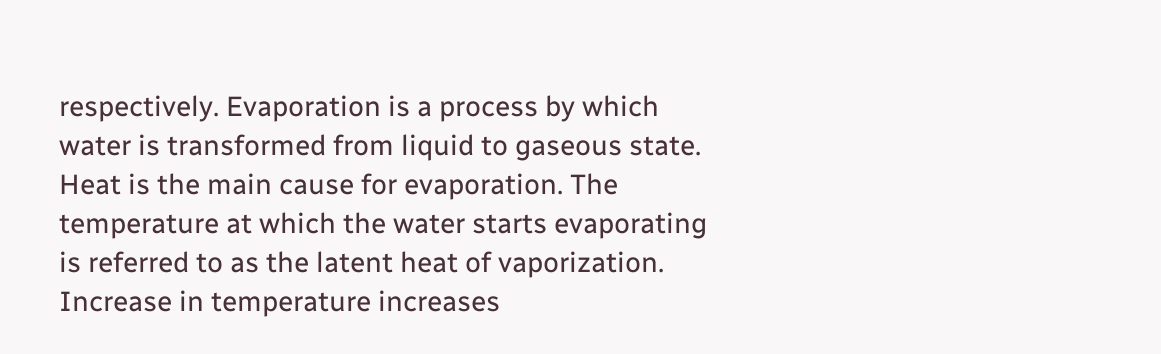respectively. Evaporation is a process by which water is transformed from liquid to gaseous state. Heat is the main cause for evaporation. The temperature at which the water starts evaporating is referred to as the latent heat of vaporization. Increase in temperature increases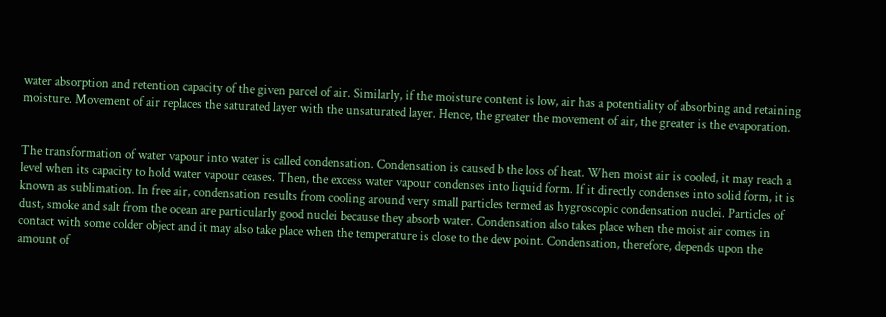water absorption and retention capacity of the given parcel of air. Similarly, if the moisture content is low, air has a potentiality of absorbing and retaining moisture. Movement of air replaces the saturated layer with the unsaturated layer. Hence, the greater the movement of air, the greater is the evaporation.


The transformation of water vapour into water is called condensation. Condensation is caused b the loss of heat. When moist air is cooled, it may reach a level when its capacity to hold water vapour ceases. Then, the excess water vapour condenses into liquid form. If it directly condenses into solid form, it is known as sublimation. In free air, condensation results from cooling around very small particles termed as hygroscopic condensation nuclei. Particles of dust, smoke and salt from the ocean are particularly good nuclei because they absorb water. Condensation also takes place when the moist air comes in contact with some colder object and it may also take place when the temperature is close to the dew point. Condensation, therefore, depends upon the amount of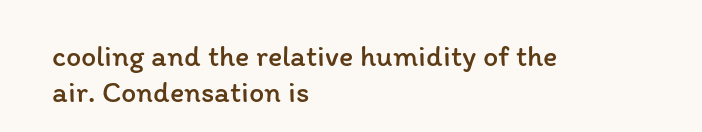cooling and the relative humidity of the air. Condensation is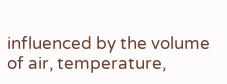influenced by the volume of air, temperature,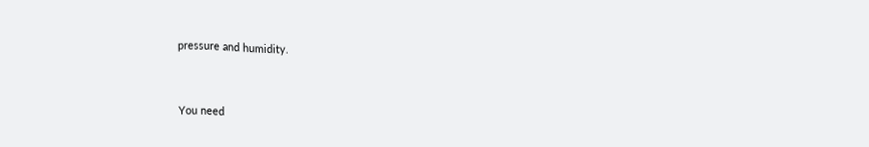pressure and humidity.


You need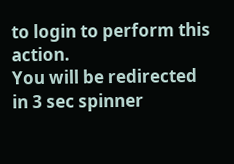to login to perform this action.
You will be redirected in 3 sec spinner